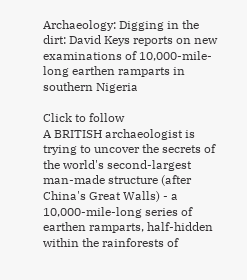Archaeology: Digging in the dirt: David Keys reports on new examinations of 10,000-mile-long earthen ramparts in southern Nigeria

Click to follow
A BRITISH archaeologist is trying to uncover the secrets of the world's second-largest man-made structure (after China's Great Walls) - a 10,000-mile-long series of earthen ramparts, half-hidden within the rainforests of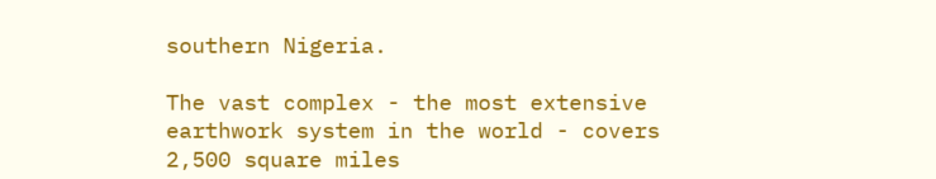southern Nigeria.

The vast complex - the most extensive earthwork system in the world - covers 2,500 square miles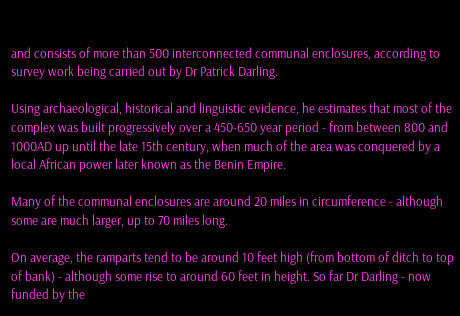and consists of more than 500 interconnected communal enclosures, according to survey work being carried out by Dr Patrick Darling.

Using archaeological, historical and linguistic evidence, he estimates that most of the complex was built progressively over a 450-650 year period - from between 800 and 1000AD up until the late 15th century, when much of the area was conquered by a local African power later known as the Benin Empire.

Many of the communal enclosures are around 20 miles in circumference - although some are much larger, up to 70 miles long.

On average, the ramparts tend to be around 10 feet high (from bottom of ditch to top of bank) - although some rise to around 60 feet in height. So far Dr Darling - now funded by the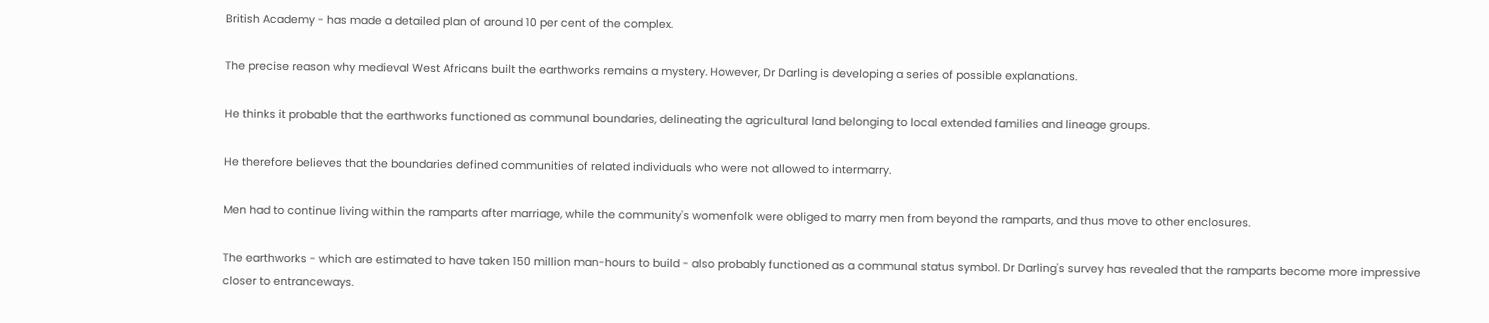British Academy - has made a detailed plan of around 10 per cent of the complex.

The precise reason why medieval West Africans built the earthworks remains a mystery. However, Dr Darling is developing a series of possible explanations.

He thinks it probable that the earthworks functioned as communal boundaries, delineating the agricultural land belonging to local extended families and lineage groups.

He therefore believes that the boundaries defined communities of related individuals who were not allowed to intermarry.

Men had to continue living within the ramparts after marriage, while the community's womenfolk were obliged to marry men from beyond the ramparts, and thus move to other enclosures.

The earthworks - which are estimated to have taken 150 million man-hours to build - also probably functioned as a communal status symbol. Dr Darling's survey has revealed that the ramparts become more impressive closer to entranceways.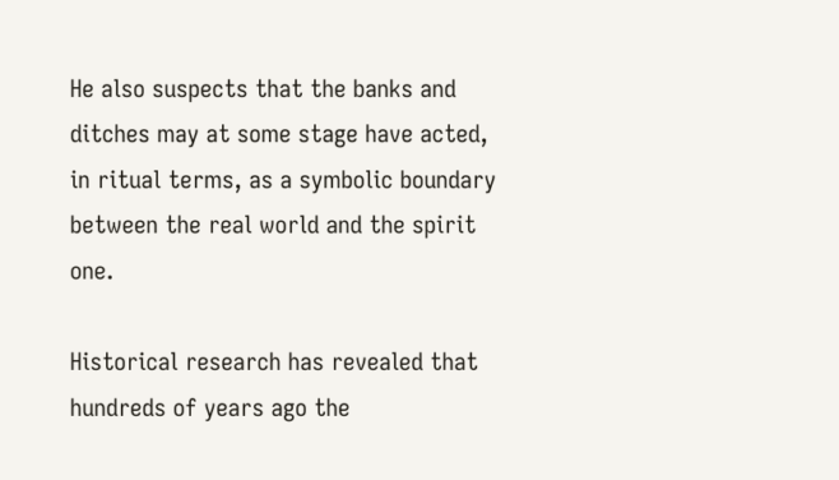He also suspects that the banks and ditches may at some stage have acted, in ritual terms, as a symbolic boundary between the real world and the spirit one.

Historical research has revealed that hundreds of years ago the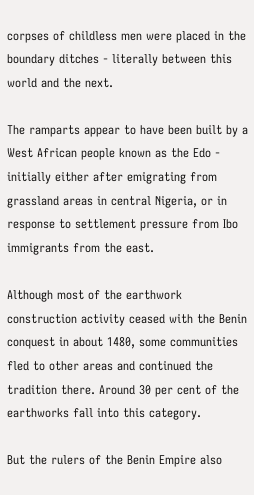corpses of childless men were placed in the boundary ditches - literally between this world and the next.

The ramparts appear to have been built by a West African people known as the Edo - initially either after emigrating from grassland areas in central Nigeria, or in response to settlement pressure from Ibo immigrants from the east.

Although most of the earthwork construction activity ceased with the Benin conquest in about 1480, some communities fled to other areas and continued the tradition there. Around 30 per cent of the earthworks fall into this category.

But the rulers of the Benin Empire also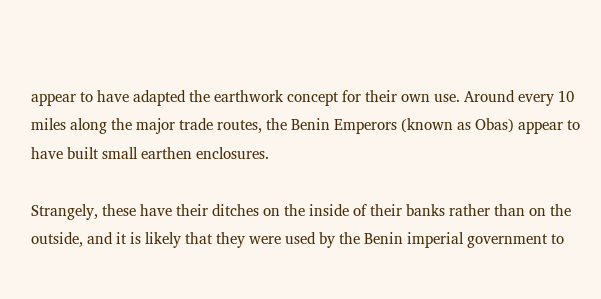appear to have adapted the earthwork concept for their own use. Around every 10 miles along the major trade routes, the Benin Emperors (known as Obas) appear to have built small earthen enclosures.

Strangely, these have their ditches on the inside of their banks rather than on the outside, and it is likely that they were used by the Benin imperial government to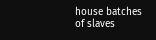house batches of slaves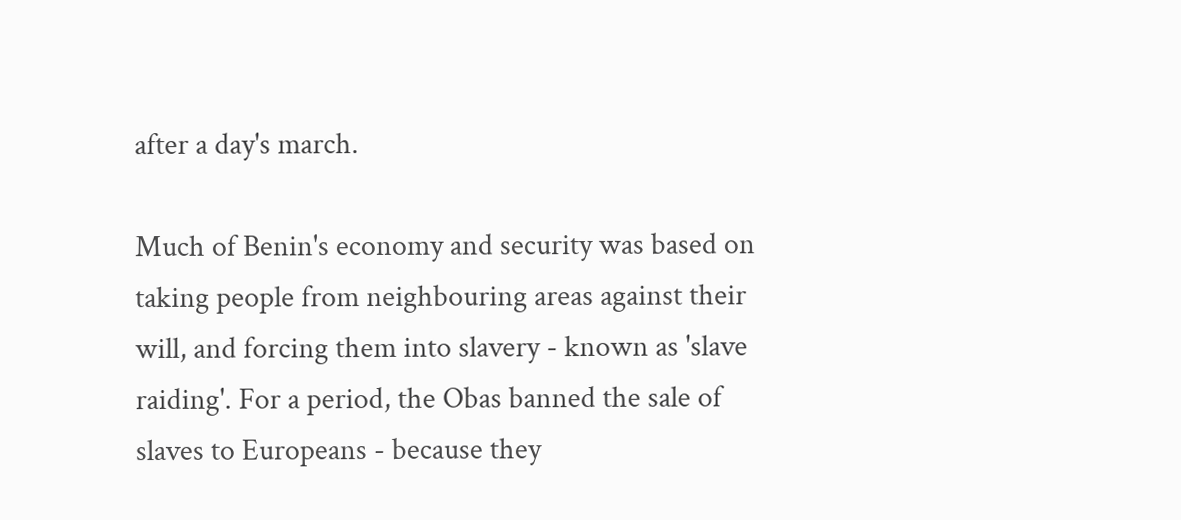after a day's march.

Much of Benin's economy and security was based on taking people from neighbouring areas against their will, and forcing them into slavery - known as 'slave raiding'. For a period, the Obas banned the sale of slaves to Europeans - because they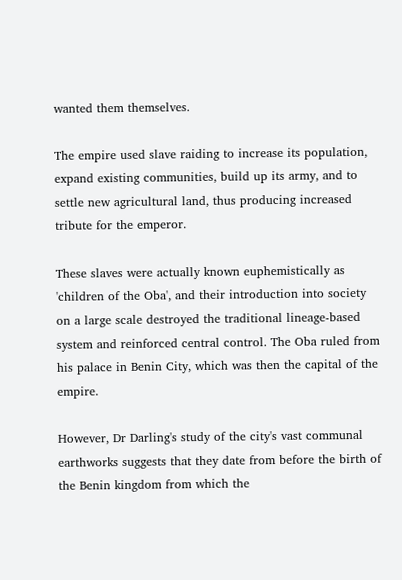wanted them themselves.

The empire used slave raiding to increase its population, expand existing communities, build up its army, and to settle new agricultural land, thus producing increased tribute for the emperor.

These slaves were actually known euphemistically as 'children of the Oba', and their introduction into society on a large scale destroyed the traditional lineage-based system and reinforced central control. The Oba ruled from his palace in Benin City, which was then the capital of the empire.

However, Dr Darling's study of the city's vast communal earthworks suggests that they date from before the birth of the Benin kingdom from which the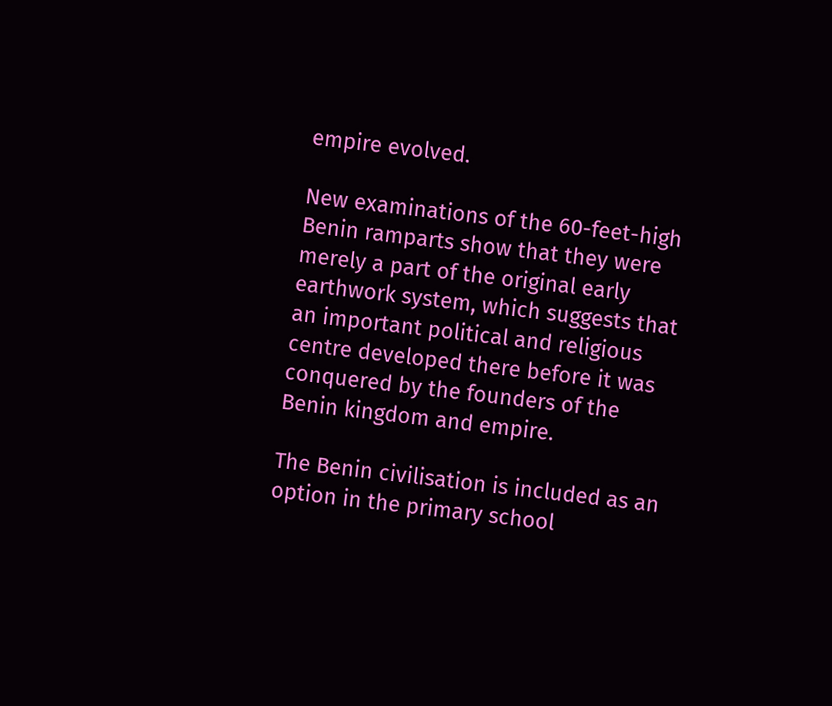empire evolved.

New examinations of the 60-feet-high Benin ramparts show that they were merely a part of the original early earthwork system, which suggests that an important political and religious centre developed there before it was conquered by the founders of the Benin kingdom and empire.

The Benin civilisation is included as an option in the primary school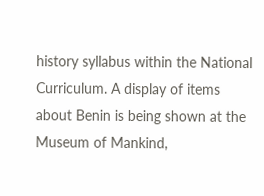history syllabus within the National Curriculum. A display of items about Benin is being shown at the Museum of Mankind,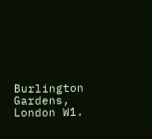Burlington Gardens, London W1.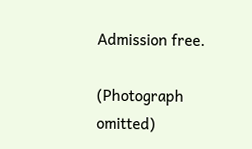Admission free.

(Photograph omitted)